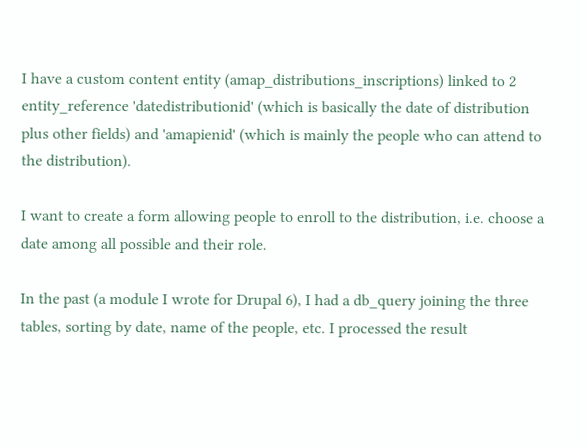I have a custom content entity (amap_distributions_inscriptions) linked to 2 entity_reference 'datedistributionid' (which is basically the date of distribution plus other fields) and 'amapienid' (which is mainly the people who can attend to the distribution).

I want to create a form allowing people to enroll to the distribution, i.e. choose a date among all possible and their role.

In the past (a module I wrote for Drupal 6), I had a db_query joining the three tables, sorting by date, name of the people, etc. I processed the result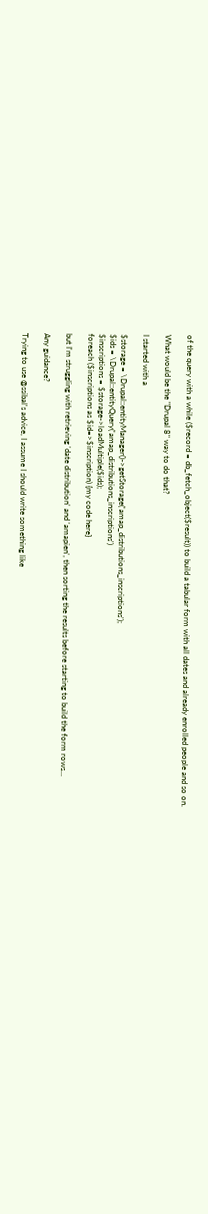of the query with a while ($record = db_fetch_object($result)) to build a tabular form with all dates and already enrolled people and so on.

What would be the "Drupal 8" way to do that?

I started with a

$storage = \Drupal::entityManager()->getStorage('amap_distributions_inscriptions');
$ids = \Drupal::entityQuery('amap_distributions_inscriptions')
$inscriptions = $storage->loadMultiple($ids);
foreach ($inscriptions as $id=>$inscription) {my code here}

but I'm struggling with retrieving 'date distribution' and 'amapien', then sorting the results before starting to build the form rows...

Any guidance?

Trying to use @ssibal's advice, I assume I should write something like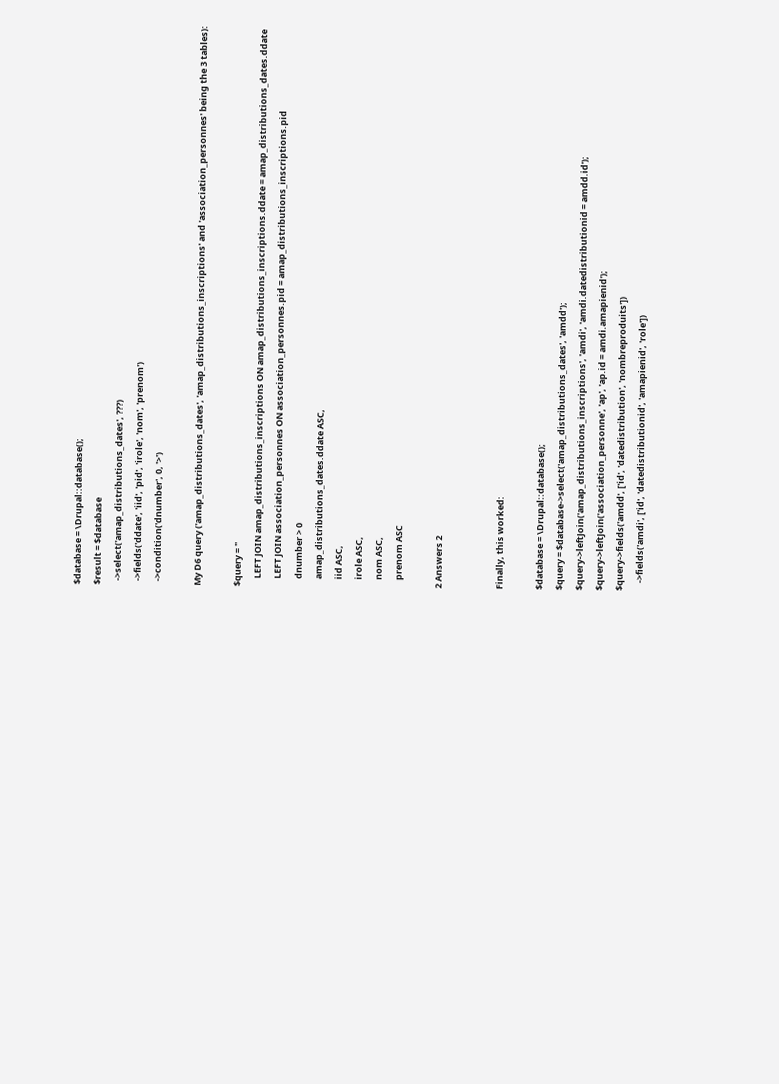$database = \Drupal::database();
$result = $database
  ->select('amap_distributions_dates', ???)
  ->fields('ddate', 'iid', 'pid', 'irole', 'nom', 'prenom')
  ->condition('dnumber', 0, '>')

My D6 query ('amap_distributions_dates', 'amap_distributions_inscriptions' and 'association_personnes' being the 3 tables):

$query = "
    LEFT JOIN amap_distributions_inscriptions ON amap_distributions_inscriptions.ddate = amap_distributions_dates.ddate
    LEFT JOIN association_personnes ON association_personnes.pid = amap_distributions_inscriptions.pid
    dnumber > 0
    amap_distributions_dates.ddate ASC,
    iid ASC,
    irole ASC,
    nom ASC,
    prenom ASC

2 Answers 2


Finally, this worked:

$database = \Drupal::database();
$query = $database->select('amap_distributions_dates', 'amdd');
$query->leftJoin('amap_distributions_inscriptions', 'amdi', 'amdi.datedistributionid = amdd.id');
$query->leftJoin('association_personne', 'ap', 'ap.id = amdi.amapienid');
$query->fields('amdd', ['id', 'datedistribution', 'nombreproduits'])
    ->fields('amdi', ['id', 'datedistributionid', 'amapienid', 'role'])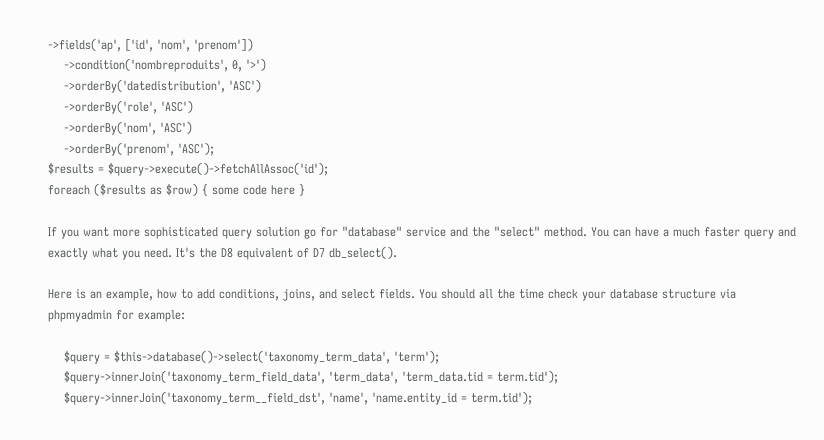->fields('ap', ['id', 'nom', 'prenom'])
    ->condition('nombreproduits', 0, '>')
    ->orderBy('datedistribution', 'ASC')
    ->orderBy('role', 'ASC')
    ->orderBy('nom', 'ASC')
    ->orderBy('prenom', 'ASC');
$results = $query->execute()->fetchAllAssoc('id');
foreach ($results as $row) { some code here }

If you want more sophisticated query solution go for "database" service and the "select" method. You can have a much faster query and exactly what you need. It's the D8 equivalent of D7 db_select().

Here is an example, how to add conditions, joins, and select fields. You should all the time check your database structure via phpmyadmin for example:

    $query = $this->database()->select('taxonomy_term_data', 'term');
    $query->innerJoin('taxonomy_term_field_data', 'term_data', 'term_data.tid = term.tid');
    $query->innerJoin('taxonomy_term__field_dst', 'name', 'name.entity_id = term.tid');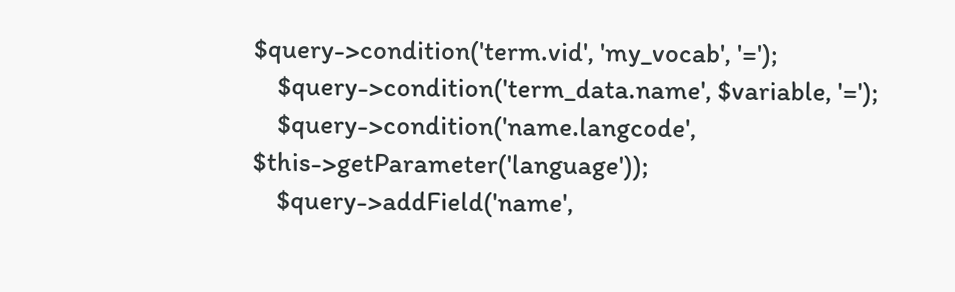$query->condition('term.vid', 'my_vocab', '=');
    $query->condition('term_data.name', $variable, '=');
    $query->condition('name.langcode', $this->getParameter('language'));
    $query->addField('name',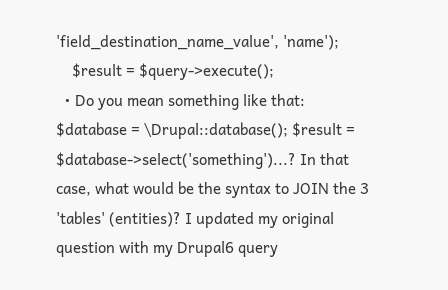'field_destination_name_value', 'name');
    $result = $query->execute();
  • Do you mean something like that: $database = \Drupal::database(); $result = $database->select('something')...? In that case, what would be the syntax to JOIN the 3 'tables' (entities)? I updated my original question with my Drupal6 query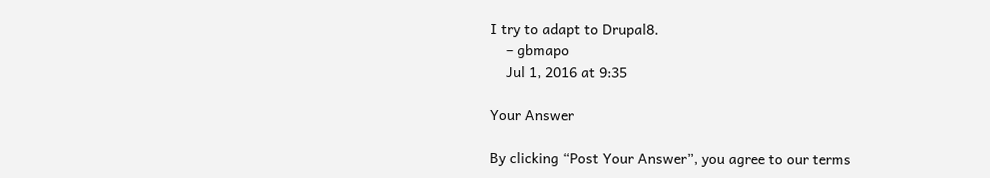I try to adapt to Drupal8.
    – gbmapo
    Jul 1, 2016 at 9:35

Your Answer

By clicking “Post Your Answer”, you agree to our terms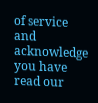of service and acknowledge you have read our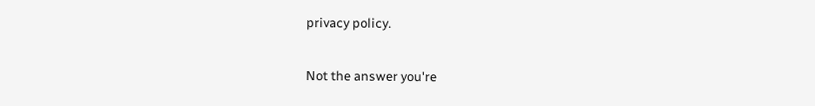privacy policy.

Not the answer you're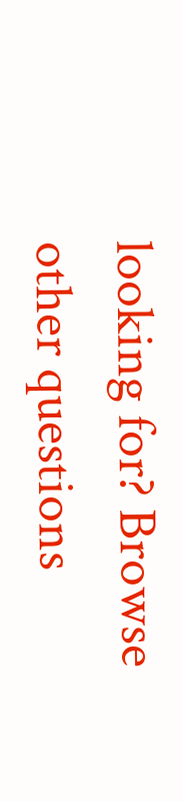looking for? Browse other questions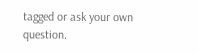tagged or ask your own question.